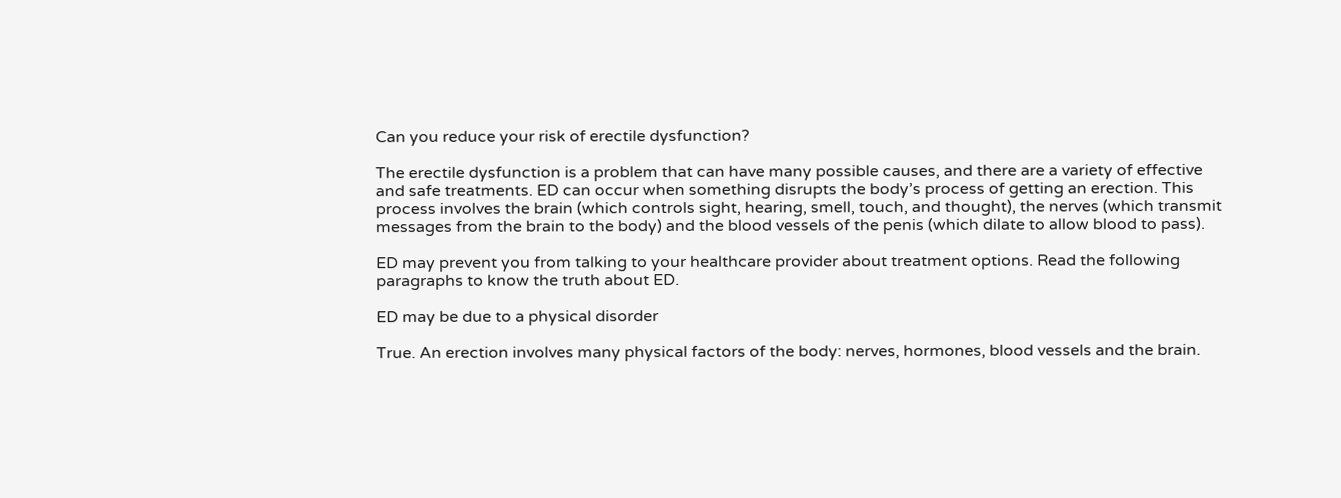Can you reduce your risk of erectile dysfunction?

The erectile dysfunction is a problem that can have many possible causes, and there are a variety of effective and safe treatments. ED can occur when something disrupts the body’s process of getting an erection. This process involves the brain (which controls sight, hearing, smell, touch, and thought), the nerves (which transmit messages from the brain to the body) and the blood vessels of the penis (which dilate to allow blood to pass).

ED may prevent you from talking to your healthcare provider about treatment options. Read the following paragraphs to know the truth about ED.

ED may be due to a physical disorder

True. An erection involves many physical factors of the body: nerves, hormones, blood vessels and the brain.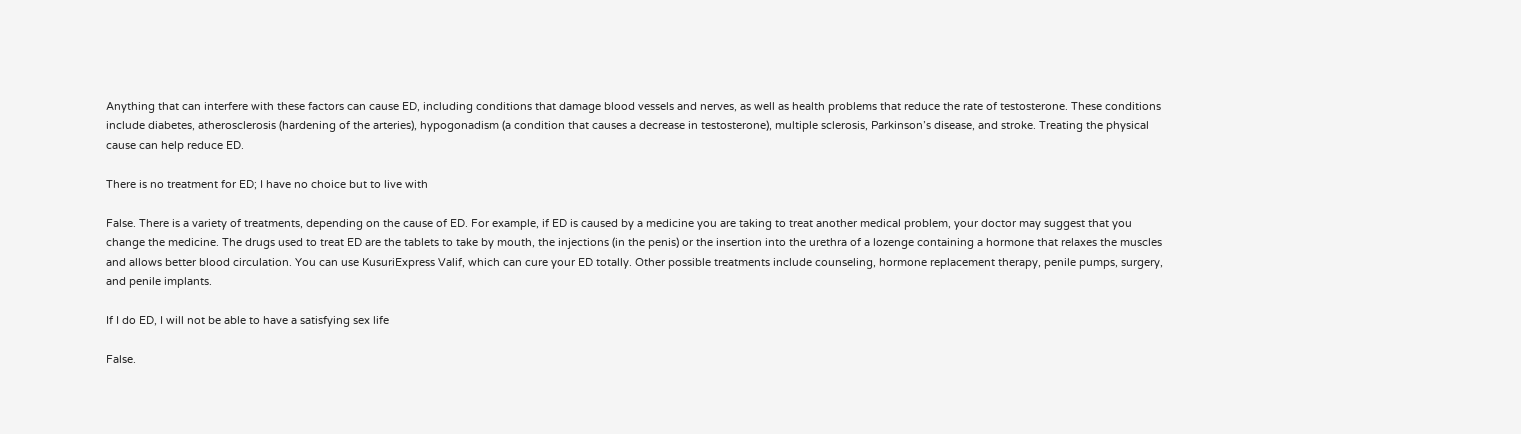Anything that can interfere with these factors can cause ED, including conditions that damage blood vessels and nerves, as well as health problems that reduce the rate of testosterone. These conditions include diabetes, atherosclerosis (hardening of the arteries), hypogonadism (a condition that causes a decrease in testosterone), multiple sclerosis, Parkinson’s disease, and stroke. Treating the physical cause can help reduce ED.

There is no treatment for ED; I have no choice but to live with

False. There is a variety of treatments, depending on the cause of ED. For example, if ED is caused by a medicine you are taking to treat another medical problem, your doctor may suggest that you change the medicine. The drugs used to treat ED are the tablets to take by mouth, the injections (in the penis) or the insertion into the urethra of a lozenge containing a hormone that relaxes the muscles and allows better blood circulation. You can use KusuriExpress Valif, which can cure your ED totally. Other possible treatments include counseling, hormone replacement therapy, penile pumps, surgery, and penile implants.

If I do ED, I will not be able to have a satisfying sex life

False.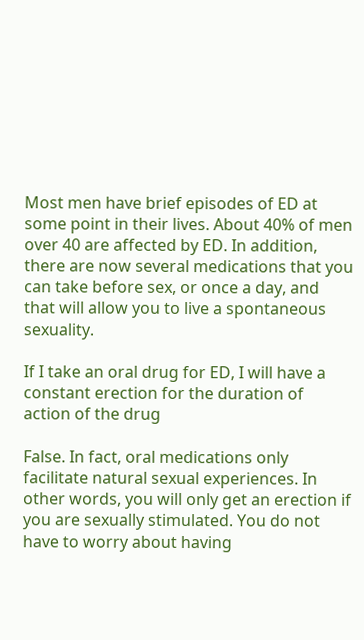Most men have brief episodes of ED at some point in their lives. About 40% of men over 40 are affected by ED. In addition, there are now several medications that you can take before sex, or once a day, and that will allow you to live a spontaneous sexuality.

If I take an oral drug for ED, I will have a constant erection for the duration of action of the drug

False. In fact, oral medications only facilitate natural sexual experiences. In other words, you will only get an erection if you are sexually stimulated. You do not have to worry about having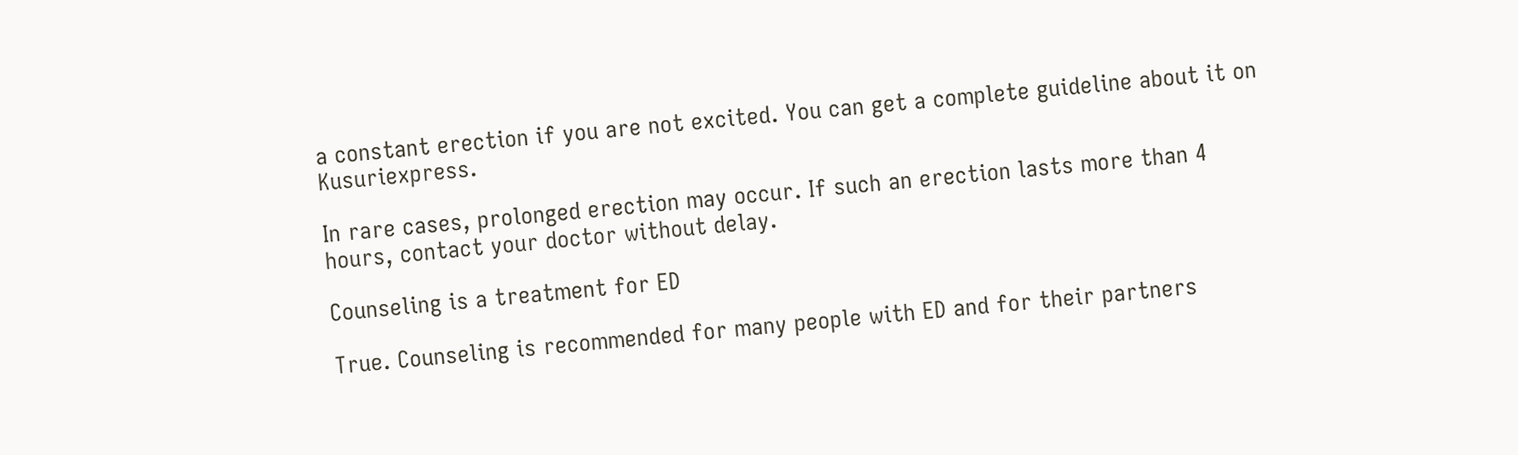a constant erection if you are not excited. You can get a complete guideline about it on Kusuriexpress.

In rare cases, prolonged erection may occur. If such an erection lasts more than 4 hours, contact your doctor without delay.

Counseling is a treatment for ED

True. Counseling is recommended for many people with ED and for their partners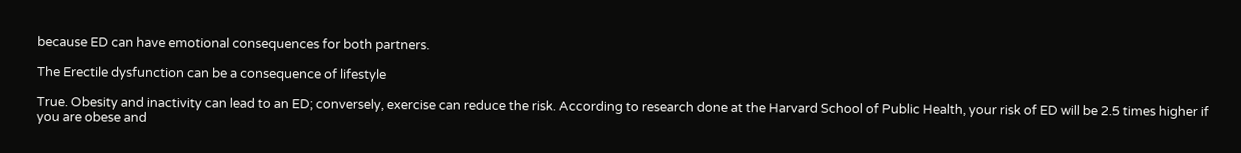because ED can have emotional consequences for both partners.

The Erectile dysfunction can be a consequence of lifestyle

True. Obesity and inactivity can lead to an ED; conversely, exercise can reduce the risk. According to research done at the Harvard School of Public Health, your risk of ED will be 2.5 times higher if you are obese and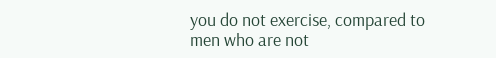you do not exercise, compared to men who are not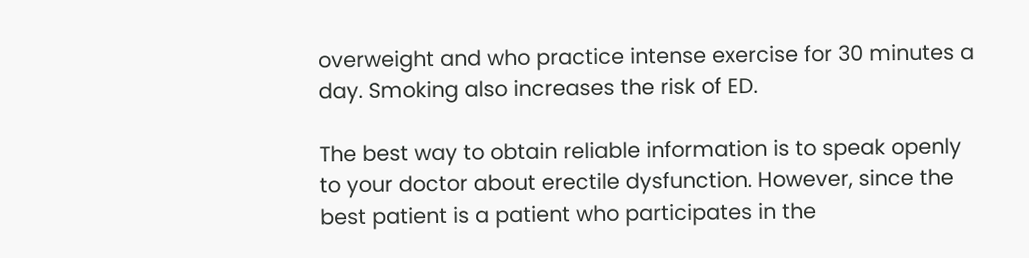overweight and who practice intense exercise for 30 minutes a day. Smoking also increases the risk of ED.

The best way to obtain reliable information is to speak openly to your doctor about erectile dysfunction. However, since the best patient is a patient who participates in the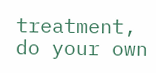treatment, do your own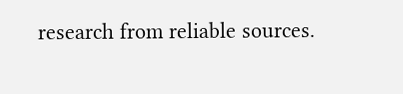research from reliable sources.